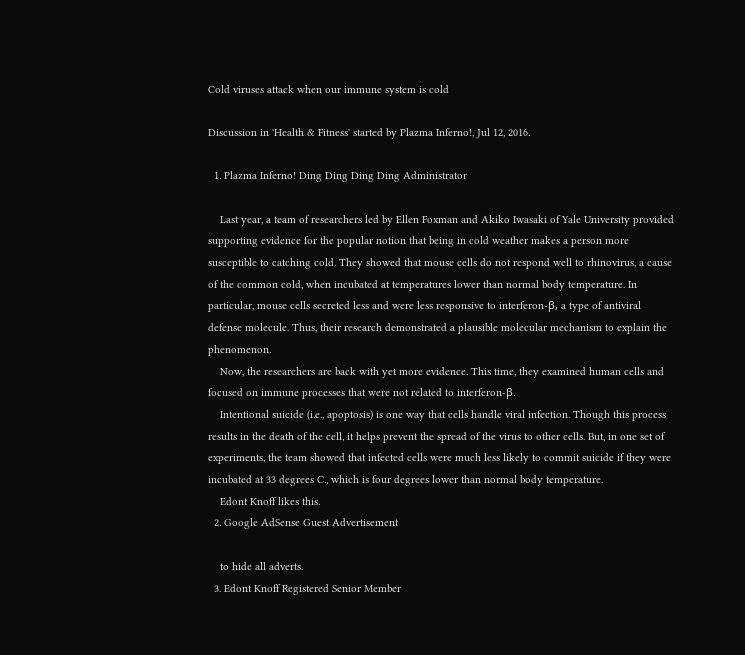Cold viruses attack when our immune system is cold

Discussion in 'Health & Fitness' started by Plazma Inferno!, Jul 12, 2016.

  1. Plazma Inferno! Ding Ding Ding Ding Administrator

    Last year, a team of researchers led by Ellen Foxman and Akiko Iwasaki of Yale University provided supporting evidence for the popular notion that being in cold weather makes a person more susceptible to catching cold. They showed that mouse cells do not respond well to rhinovirus, a cause of the common cold, when incubated at temperatures lower than normal body temperature. In particular, mouse cells secreted less and were less responsive to interferon-β, a type of antiviral defense molecule. Thus, their research demonstrated a plausible molecular mechanism to explain the phenomenon.
    Now, the researchers are back with yet more evidence. This time, they examined human cells and focused on immune processes that were not related to interferon-β.
    Intentional suicide (i.e., apoptosis) is one way that cells handle viral infection. Though this process results in the death of the cell, it helps prevent the spread of the virus to other cells. But, in one set of experiments, the team showed that infected cells were much less likely to commit suicide if they were incubated at 33 degrees C., which is four degrees lower than normal body temperature.
    Edont Knoff likes this.
  2. Google AdSense Guest Advertisement

    to hide all adverts.
  3. Edont Knoff Registered Senior Member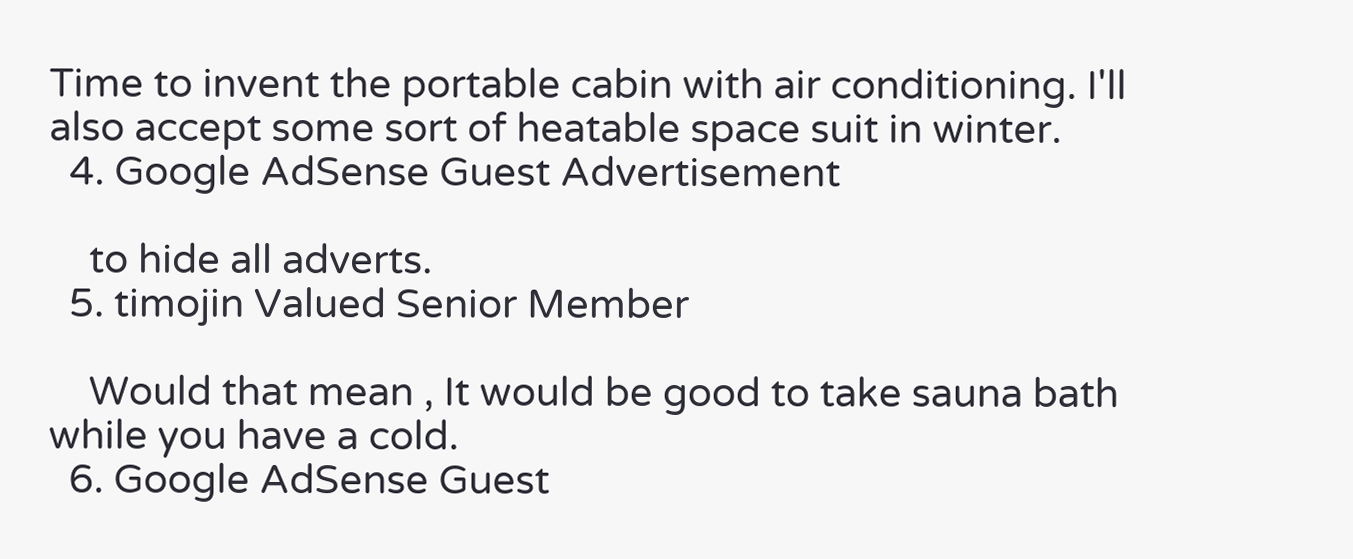Time to invent the portable cabin with air conditioning. I'll also accept some sort of heatable space suit in winter.
  4. Google AdSense Guest Advertisement

    to hide all adverts.
  5. timojin Valued Senior Member

    Would that mean , It would be good to take sauna bath while you have a cold.
  6. Google AdSense Guest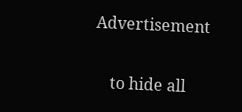Advertisement

    to hide all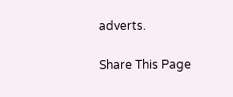adverts.

Share This Page